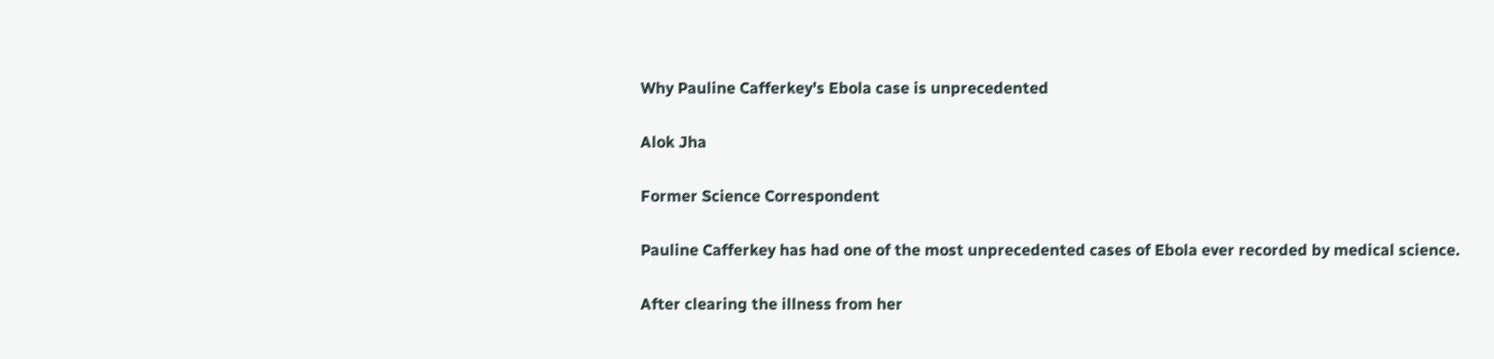Why Pauline Cafferkey's Ebola case is unprecedented

Alok Jha

Former Science Correspondent

Pauline Cafferkey has had one of the most unprecedented cases of Ebola ever recorded by medical science.

After clearing the illness from her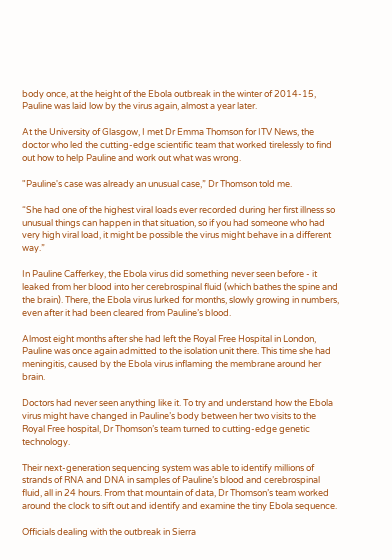body once, at the height of the Ebola outbreak in the winter of 2014-15, Pauline was laid low by the virus again, almost a year later.

At the University of Glasgow, I met Dr Emma Thomson for ITV News, the doctor who led the cutting-edge scientific team that worked tirelessly to find out how to help Pauline and work out what was wrong.

"Pauline's case was already an unusual case,” Dr Thomson told me.

“She had one of the highest viral loads ever recorded during her first illness so unusual things can happen in that situation, so if you had someone who had very high viral load, it might be possible the virus might behave in a different way.”

In Pauline Cafferkey, the Ebola virus did something never seen before - it leaked from her blood into her cerebrospinal fluid (which bathes the spine and the brain). There, the Ebola virus lurked for months, slowly growing in numbers, even after it had been cleared from Pauline’s blood.

Almost eight months after she had left the Royal Free Hospital in London, Pauline was once again admitted to the isolation unit there. This time she had meningitis, caused by the Ebola virus inflaming the membrane around her brain.

Doctors had never seen anything like it. To try and understand how the Ebola virus might have changed in Pauline’s body between her two visits to the Royal Free hospital, Dr Thomson’s team turned to cutting-edge genetic technology.

Their next-generation sequencing system was able to identify millions of strands of RNA and DNA in samples of Pauline’s blood and cerebrospinal fluid, all in 24 hours. From that mountain of data, Dr Thomson’s team worked around the clock to sift out and identify and examine the tiny Ebola sequence.

Officials dealing with the outbreak in Sierra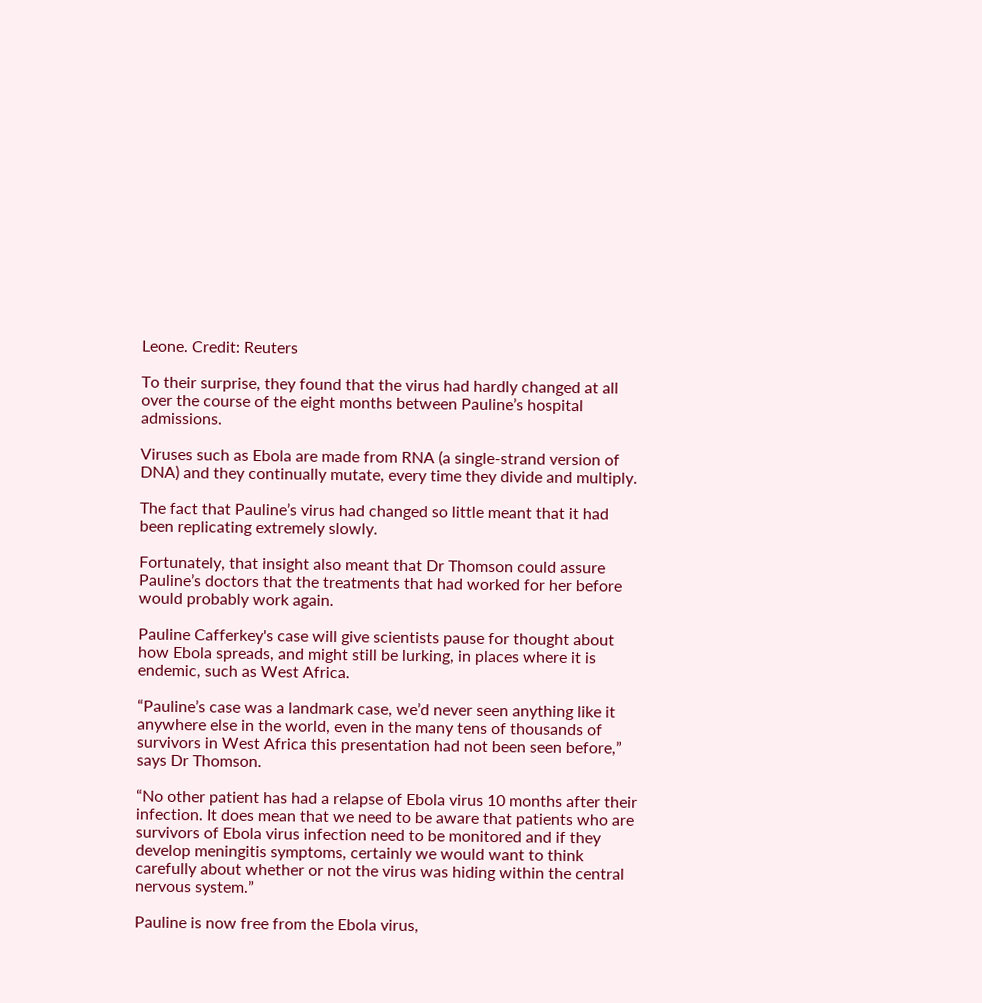Leone. Credit: Reuters

To their surprise, they found that the virus had hardly changed at all over the course of the eight months between Pauline’s hospital admissions.

Viruses such as Ebola are made from RNA (a single-strand version of DNA) and they continually mutate, every time they divide and multiply.

The fact that Pauline’s virus had changed so little meant that it had been replicating extremely slowly.

Fortunately, that insight also meant that Dr Thomson could assure Pauline’s doctors that the treatments that had worked for her before would probably work again.

Pauline Cafferkey's case will give scientists pause for thought about how Ebola spreads, and might still be lurking, in places where it is endemic, such as West Africa.

“Pauline’s case was a landmark case, we’d never seen anything like it anywhere else in the world, even in the many tens of thousands of survivors in West Africa this presentation had not been seen before,” says Dr Thomson.

“No other patient has had a relapse of Ebola virus 10 months after their infection. It does mean that we need to be aware that patients who are survivors of Ebola virus infection need to be monitored and if they develop meningitis symptoms, certainly we would want to think carefully about whether or not the virus was hiding within the central nervous system.”

Pauline is now free from the Ebola virus,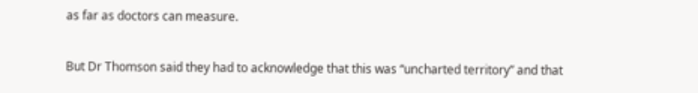as far as doctors can measure.

But Dr Thomson said they had to acknowledge that this was “uncharted territory” and that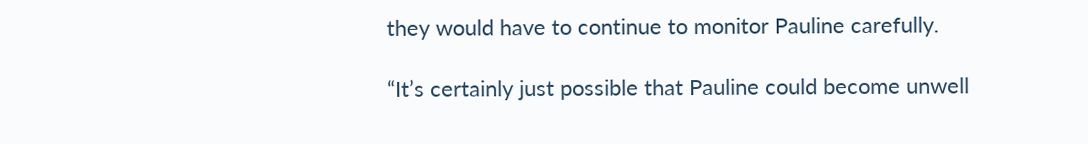they would have to continue to monitor Pauline carefully.

“It’s certainly just possible that Pauline could become unwell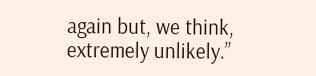again but, we think, extremely unlikely.”